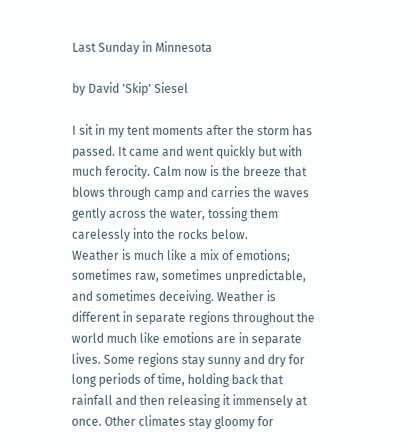Last Sunday in Minnesota

by David 'Skip' Siesel

I sit in my tent moments after the storm has passed. It came and went quickly but with much ferocity. Calm now is the breeze that blows through camp and carries the waves gently across the water, tossing them carelessly into the rocks below.
Weather is much like a mix of emotions; sometimes raw, sometimes unpredictable, and sometimes deceiving. Weather is different in separate regions throughout the world much like emotions are in separate lives. Some regions stay sunny and dry for long periods of time, holding back that rainfall and then releasing it immensely at once. Other climates stay gloomy for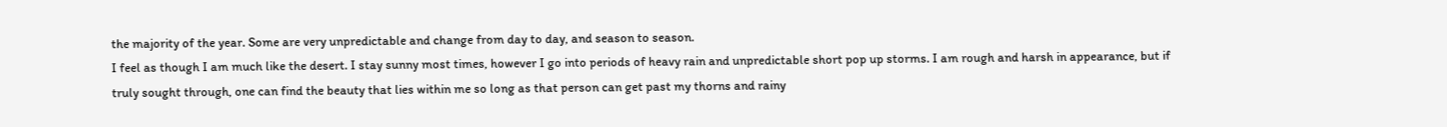the majority of the year. Some are very unpredictable and change from day to day, and season to season.
I feel as though I am much like the desert. I stay sunny most times, however I go into periods of heavy rain and unpredictable short pop up storms. I am rough and harsh in appearance, but if truly sought through, one can find the beauty that lies within me so long as that person can get past my thorns and rainy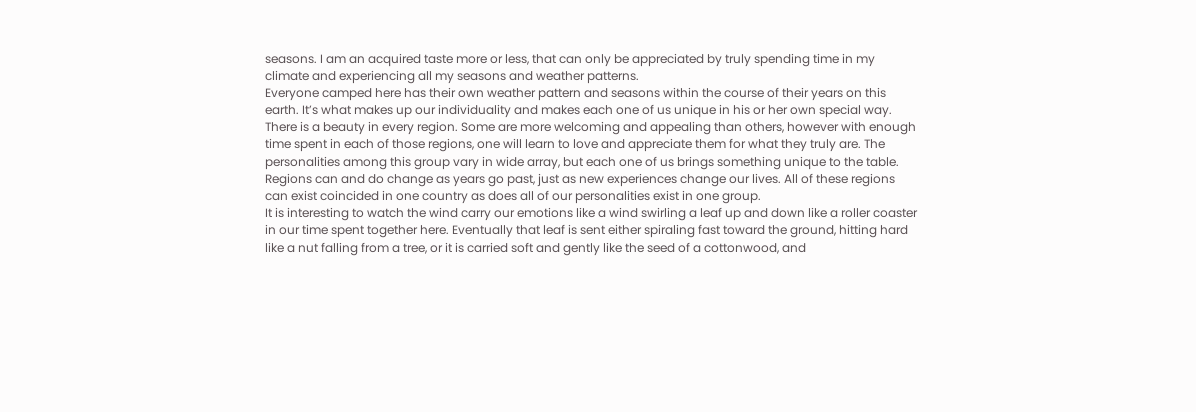seasons. I am an acquired taste more or less, that can only be appreciated by truly spending time in my climate and experiencing all my seasons and weather patterns.
Everyone camped here has their own weather pattern and seasons within the course of their years on this earth. It’s what makes up our individuality and makes each one of us unique in his or her own special way. There is a beauty in every region. Some are more welcoming and appealing than others, however with enough time spent in each of those regions, one will learn to love and appreciate them for what they truly are. The personalities among this group vary in wide array, but each one of us brings something unique to the table. Regions can and do change as years go past, just as new experiences change our lives. All of these regions can exist coincided in one country as does all of our personalities exist in one group.
It is interesting to watch the wind carry our emotions like a wind swirling a leaf up and down like a roller coaster in our time spent together here. Eventually that leaf is sent either spiraling fast toward the ground, hitting hard like a nut falling from a tree, or it is carried soft and gently like the seed of a cottonwood, and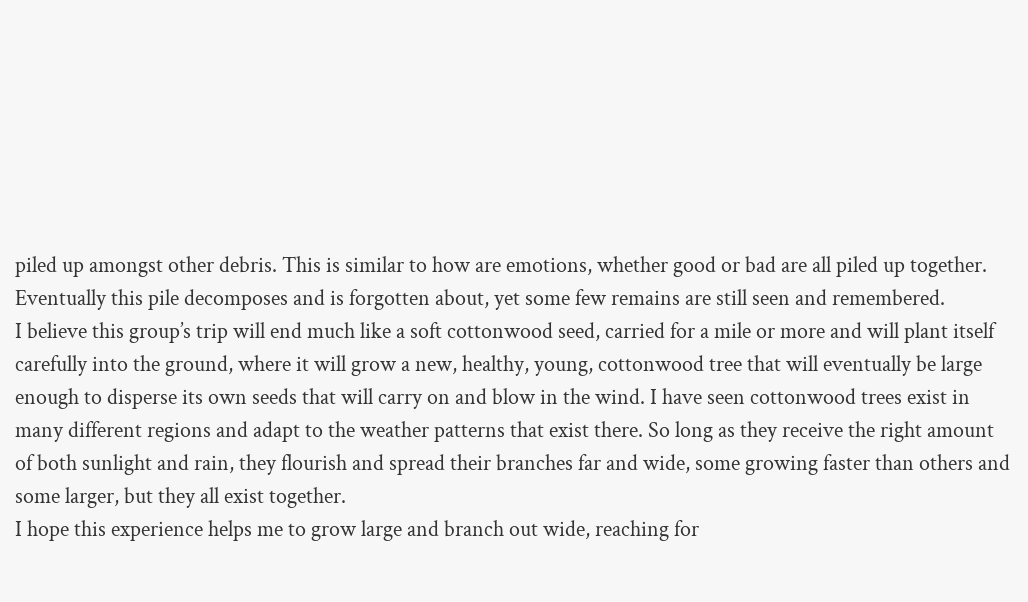piled up amongst other debris. This is similar to how are emotions, whether good or bad are all piled up together. Eventually this pile decomposes and is forgotten about, yet some few remains are still seen and remembered.
I believe this group’s trip will end much like a soft cottonwood seed, carried for a mile or more and will plant itself carefully into the ground, where it will grow a new, healthy, young, cottonwood tree that will eventually be large enough to disperse its own seeds that will carry on and blow in the wind. I have seen cottonwood trees exist in many different regions and adapt to the weather patterns that exist there. So long as they receive the right amount of both sunlight and rain, they flourish and spread their branches far and wide, some growing faster than others and some larger, but they all exist together.
I hope this experience helps me to grow large and branch out wide, reaching for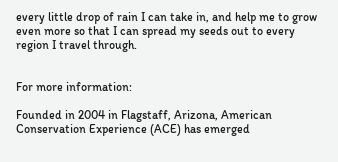every little drop of rain I can take in, and help me to grow even more so that I can spread my seeds out to every region I travel through.


For more information:

Founded in 2004 in Flagstaff, Arizona, American Conservation Experience (ACE) has emerged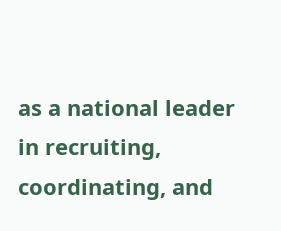as a national leader in recruiting, coordinating, and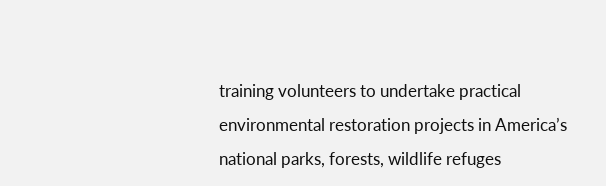training volunteers to undertake practical environmental restoration projects in America’s national parks, forests, wildlife refuges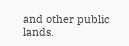and other public lands.